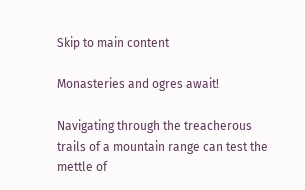Skip to main content

Monasteries and ogres await!

Navigating through the treacherous trails of a mountain range can test the mettle of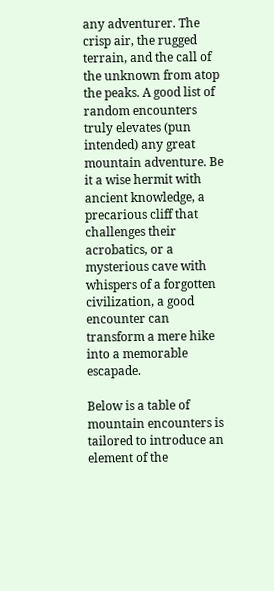any adventurer. The crisp air, the rugged terrain, and the call of the unknown from atop the peaks. A good list of random encounters truly elevates (pun intended) any great mountain adventure. Be it a wise hermit with ancient knowledge, a precarious cliff that challenges their acrobatics, or a mysterious cave with whispers of a forgotten civilization, a good encounter can transform a mere hike into a memorable escapade.

Below is a table of mountain encounters is tailored to introduce an element of the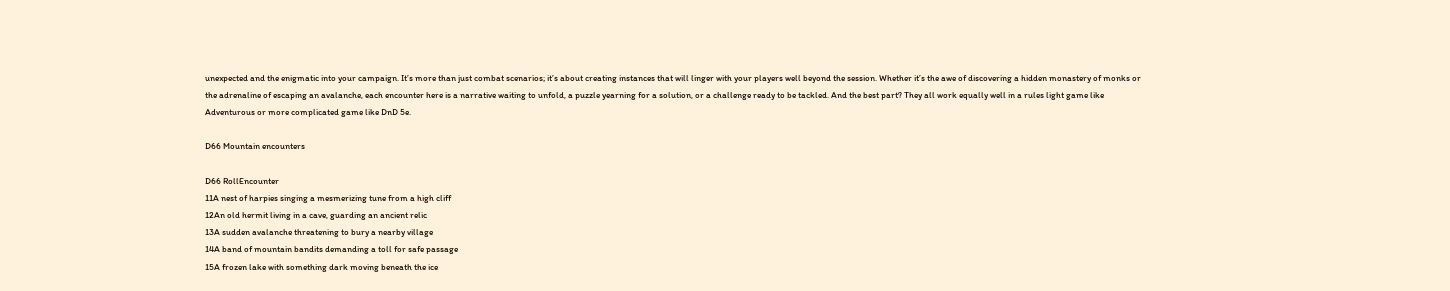unexpected and the enigmatic into your campaign. It’s more than just combat scenarios; it’s about creating instances that will linger with your players well beyond the session. Whether it’s the awe of discovering a hidden monastery of monks or the adrenaline of escaping an avalanche, each encounter here is a narrative waiting to unfold, a puzzle yearning for a solution, or a challenge ready to be tackled. And the best part? They all work equally well in a rules light game like Adventurous or more complicated game like DnD 5e.

D66 Mountain encounters

D66 RollEncounter
11A nest of harpies singing a mesmerizing tune from a high cliff
12An old hermit living in a cave, guarding an ancient relic
13A sudden avalanche threatening to bury a nearby village
14A band of mountain bandits demanding a toll for safe passage
15A frozen lake with something dark moving beneath the ice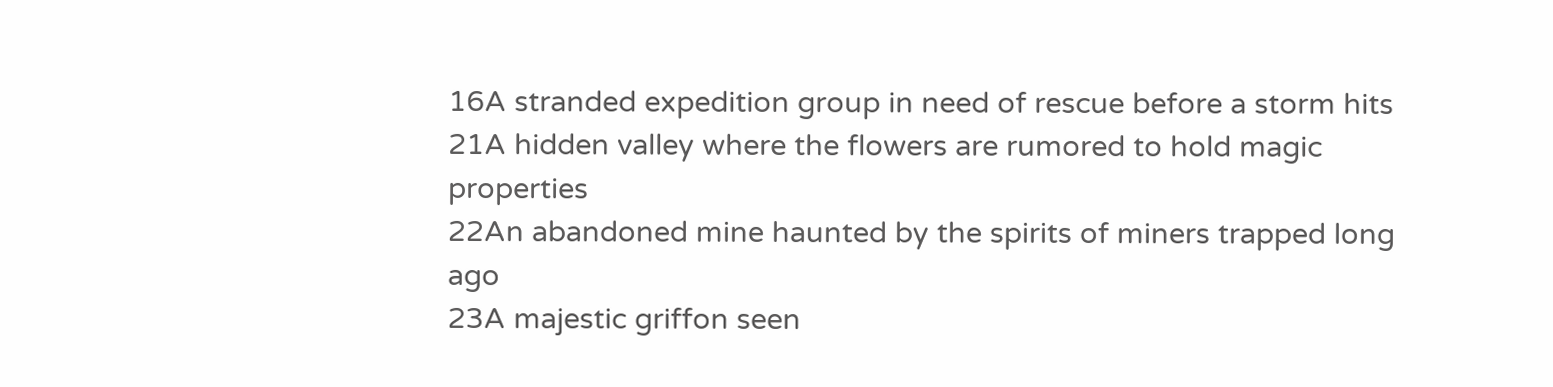16A stranded expedition group in need of rescue before a storm hits
21A hidden valley where the flowers are rumored to hold magic properties
22An abandoned mine haunted by the spirits of miners trapped long ago
23A majestic griffon seen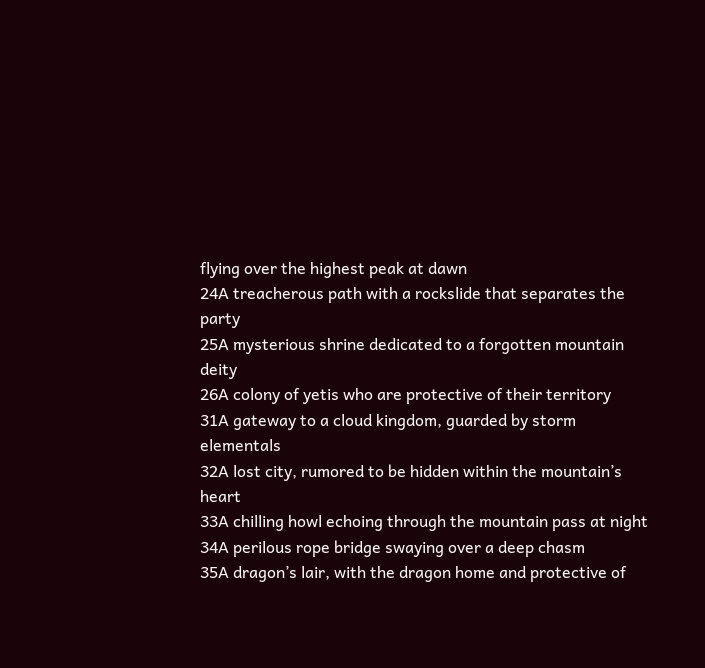flying over the highest peak at dawn
24A treacherous path with a rockslide that separates the party
25A mysterious shrine dedicated to a forgotten mountain deity
26A colony of yetis who are protective of their territory
31A gateway to a cloud kingdom, guarded by storm elementals
32A lost city, rumored to be hidden within the mountain’s heart
33A chilling howl echoing through the mountain pass at night
34A perilous rope bridge swaying over a deep chasm
35A dragon’s lair, with the dragon home and protective of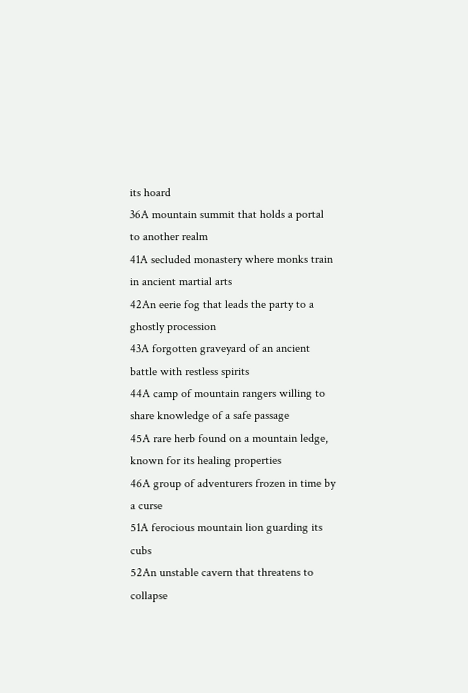its hoard
36A mountain summit that holds a portal to another realm
41A secluded monastery where monks train in ancient martial arts
42An eerie fog that leads the party to a ghostly procession
43A forgotten graveyard of an ancient battle with restless spirits
44A camp of mountain rangers willing to share knowledge of a safe passage
45A rare herb found on a mountain ledge, known for its healing properties
46A group of adventurers frozen in time by a curse
51A ferocious mountain lion guarding its cubs
52An unstable cavern that threatens to collapse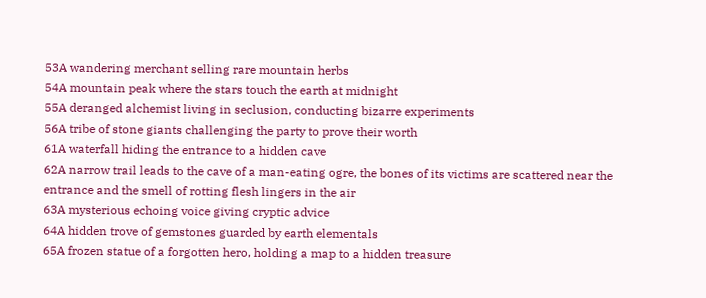53A wandering merchant selling rare mountain herbs
54A mountain peak where the stars touch the earth at midnight
55A deranged alchemist living in seclusion, conducting bizarre experiments
56A tribe of stone giants challenging the party to prove their worth
61A waterfall hiding the entrance to a hidden cave
62A narrow trail leads to the cave of a man-eating ogre, the bones of its victims are scattered near the entrance and the smell of rotting flesh lingers in the air
63A mysterious echoing voice giving cryptic advice
64A hidden trove of gemstones guarded by earth elementals
65A frozen statue of a forgotten hero, holding a map to a hidden treasure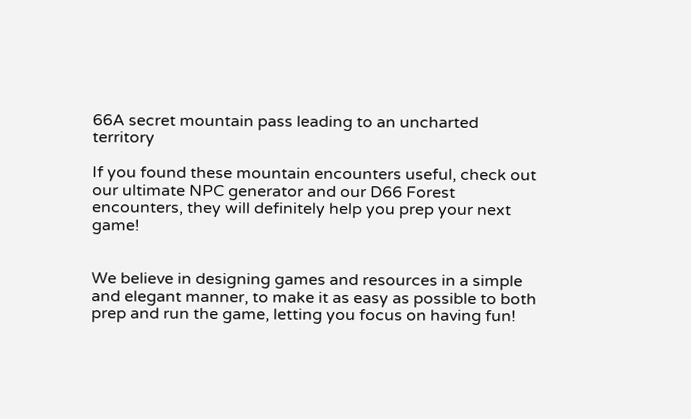66A secret mountain pass leading to an uncharted territory

If you found these mountain encounters useful, check out our ultimate NPC generator and our D66 Forest encounters, they will definitely help you prep your next game!


We believe in designing games and resources in a simple and elegant manner, to make it as easy as possible to both prep and run the game, letting you focus on having fun!